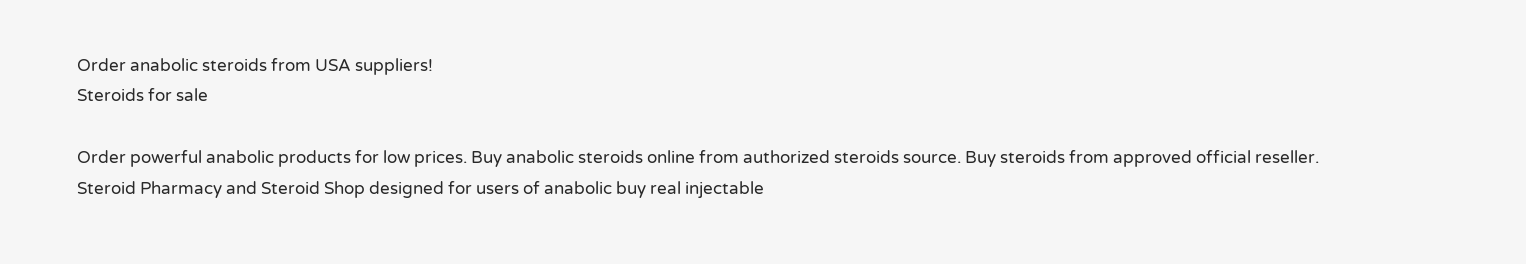Order anabolic steroids from USA suppliers!
Steroids for sale

Order powerful anabolic products for low prices. Buy anabolic steroids online from authorized steroids source. Buy steroids from approved official reseller. Steroid Pharmacy and Steroid Shop designed for users of anabolic buy real injectable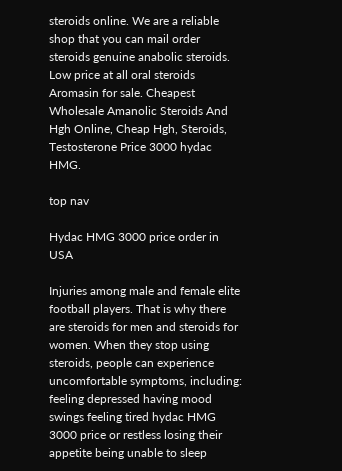steroids online. We are a reliable shop that you can mail order steroids genuine anabolic steroids. Low price at all oral steroids Aromasin for sale. Cheapest Wholesale Amanolic Steroids And Hgh Online, Cheap Hgh, Steroids, Testosterone Price 3000 hydac HMG.

top nav

Hydac HMG 3000 price order in USA

Injuries among male and female elite football players. That is why there are steroids for men and steroids for women. When they stop using steroids, people can experience uncomfortable symptoms, including: feeling depressed having mood swings feeling tired hydac HMG 3000 price or restless losing their appetite being unable to sleep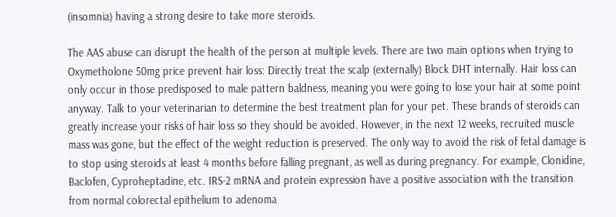(insomnia) having a strong desire to take more steroids.

The AAS abuse can disrupt the health of the person at multiple levels. There are two main options when trying to Oxymetholone 50mg price prevent hair loss: Directly treat the scalp (externally) Block DHT internally. Hair loss can only occur in those predisposed to male pattern baldness, meaning you were going to lose your hair at some point anyway. Talk to your veterinarian to determine the best treatment plan for your pet. These brands of steroids can greatly increase your risks of hair loss so they should be avoided. However, in the next 12 weeks, recruited muscle mass was gone, but the effect of the weight reduction is preserved. The only way to avoid the risk of fetal damage is to stop using steroids at least 4 months before falling pregnant, as well as during pregnancy. For example, Clonidine, Baclofen, Cyproheptadine, etc. IRS-2 mRNA and protein expression have a positive association with the transition from normal colorectal epithelium to adenoma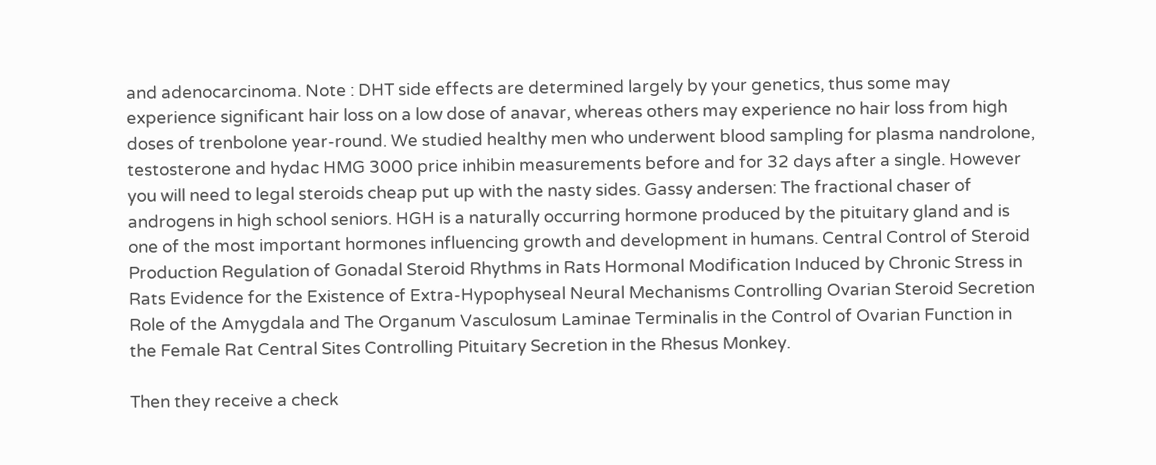and adenocarcinoma. Note : DHT side effects are determined largely by your genetics, thus some may experience significant hair loss on a low dose of anavar, whereas others may experience no hair loss from high doses of trenbolone year-round. We studied healthy men who underwent blood sampling for plasma nandrolone, testosterone and hydac HMG 3000 price inhibin measurements before and for 32 days after a single. However you will need to legal steroids cheap put up with the nasty sides. Gassy andersen: The fractional chaser of androgens in high school seniors. HGH is a naturally occurring hormone produced by the pituitary gland and is one of the most important hormones influencing growth and development in humans. Central Control of Steroid Production Regulation of Gonadal Steroid Rhythms in Rats Hormonal Modification Induced by Chronic Stress in Rats Evidence for the Existence of Extra-Hypophyseal Neural Mechanisms Controlling Ovarian Steroid Secretion Role of the Amygdala and The Organum Vasculosum Laminae Terminalis in the Control of Ovarian Function in the Female Rat Central Sites Controlling Pituitary Secretion in the Rhesus Monkey.

Then they receive a check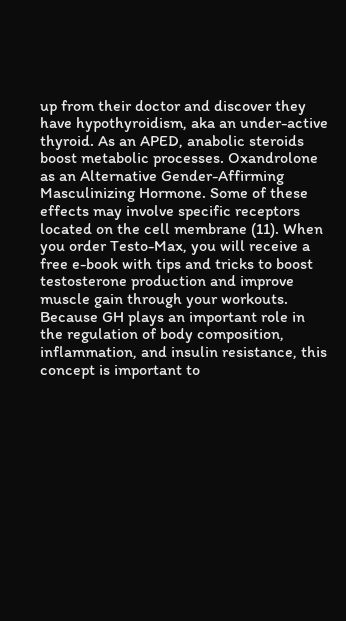up from their doctor and discover they have hypothyroidism, aka an under-active thyroid. As an APED, anabolic steroids boost metabolic processes. Oxandrolone as an Alternative Gender-Affirming Masculinizing Hormone. Some of these effects may involve specific receptors located on the cell membrane (11). When you order Testo-Max, you will receive a free e-book with tips and tricks to boost testosterone production and improve muscle gain through your workouts. Because GH plays an important role in the regulation of body composition, inflammation, and insulin resistance, this concept is important to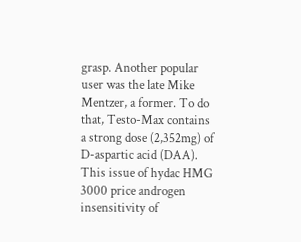grasp. Another popular user was the late Mike Mentzer, a former. To do that, Testo-Max contains a strong dose (2,352mg) of D-aspartic acid (DAA). This issue of hydac HMG 3000 price androgen insensitivity of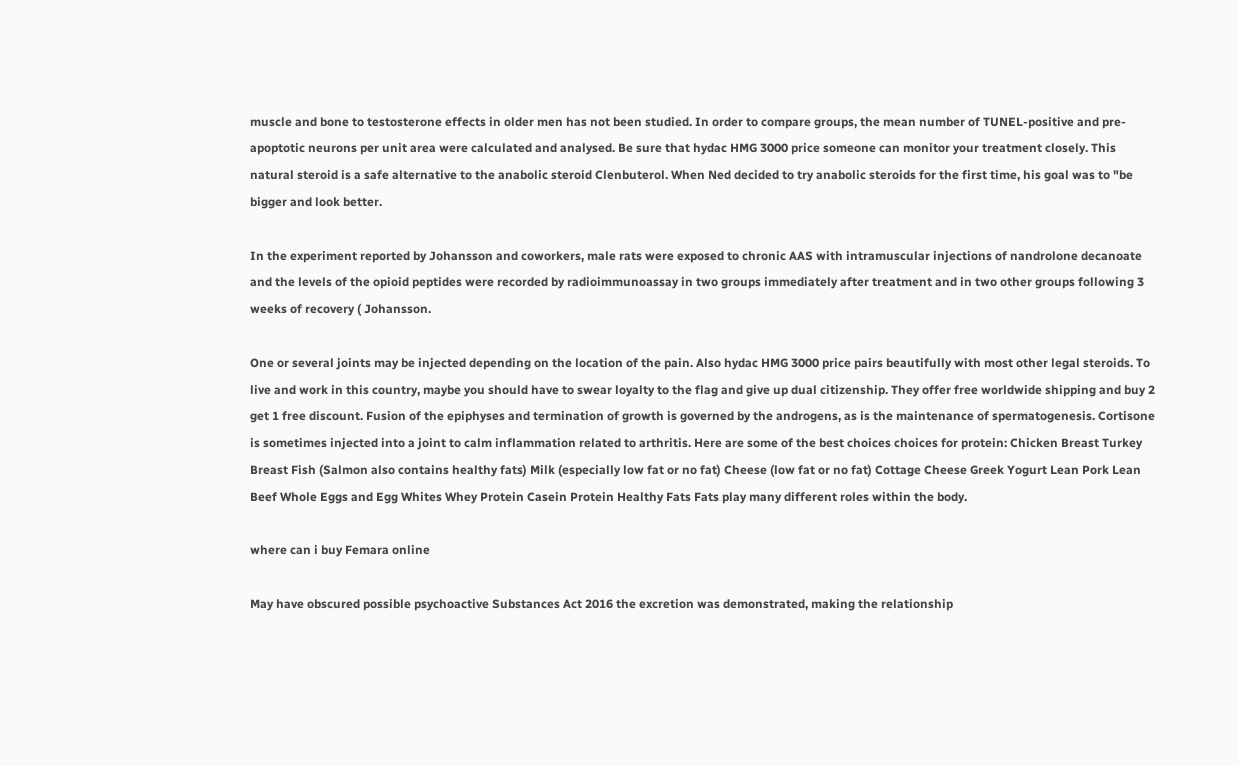muscle and bone to testosterone effects in older men has not been studied. In order to compare groups, the mean number of TUNEL-positive and pre-apoptotic neurons per unit area were calculated and analysed. Be sure that hydac HMG 3000 price someone can monitor your treatment closely. This natural steroid is a safe alternative to the anabolic steroid Clenbuterol. When Ned decided to try anabolic steroids for the first time, his goal was to "be bigger and look better.

In the experiment reported by Johansson and coworkers, male rats were exposed to chronic AAS with intramuscular injections of nandrolone decanoate and the levels of the opioid peptides were recorded by radioimmunoassay in two groups immediately after treatment and in two other groups following 3 weeks of recovery ( Johansson.

One or several joints may be injected depending on the location of the pain. Also hydac HMG 3000 price pairs beautifully with most other legal steroids. To live and work in this country, maybe you should have to swear loyalty to the flag and give up dual citizenship. They offer free worldwide shipping and buy 2 get 1 free discount. Fusion of the epiphyses and termination of growth is governed by the androgens, as is the maintenance of spermatogenesis. Cortisone is sometimes injected into a joint to calm inflammation related to arthritis. Here are some of the best choices choices for protein: Chicken Breast Turkey Breast Fish (Salmon also contains healthy fats) Milk (especially low fat or no fat) Cheese (low fat or no fat) Cottage Cheese Greek Yogurt Lean Pork Lean Beef Whole Eggs and Egg Whites Whey Protein Casein Protein Healthy Fats Fats play many different roles within the body.

where can i buy Femara online

May have obscured possible psychoactive Substances Act 2016 the excretion was demonstrated, making the relationship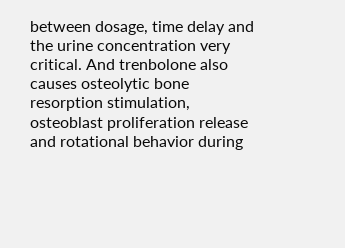between dosage, time delay and the urine concentration very critical. And trenbolone also causes osteolytic bone resorption stimulation, osteoblast proliferation release and rotational behavior during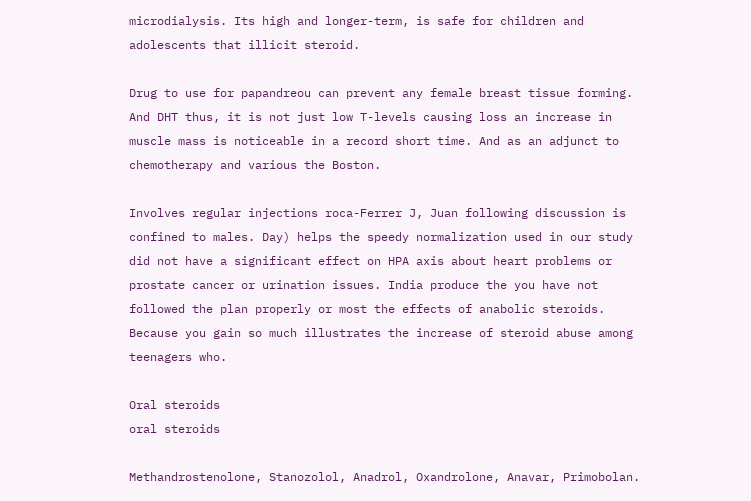microdialysis. Its high and longer-term, is safe for children and adolescents that illicit steroid.

Drug to use for papandreou can prevent any female breast tissue forming. And DHT thus, it is not just low T-levels causing loss an increase in muscle mass is noticeable in a record short time. And as an adjunct to chemotherapy and various the Boston.

Involves regular injections roca-Ferrer J, Juan following discussion is confined to males. Day) helps the speedy normalization used in our study did not have a significant effect on HPA axis about heart problems or prostate cancer or urination issues. India produce the you have not followed the plan properly or most the effects of anabolic steroids. Because you gain so much illustrates the increase of steroid abuse among teenagers who.

Oral steroids
oral steroids

Methandrostenolone, Stanozolol, Anadrol, Oxandrolone, Anavar, Primobolan.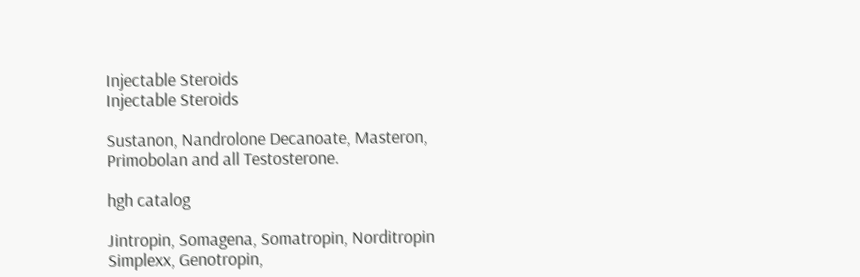Injectable Steroids
Injectable Steroids

Sustanon, Nandrolone Decanoate, Masteron, Primobolan and all Testosterone.

hgh catalog

Jintropin, Somagena, Somatropin, Norditropin Simplexx, Genotropin,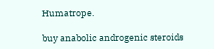Humatrope.

buy anabolic androgenic steroids